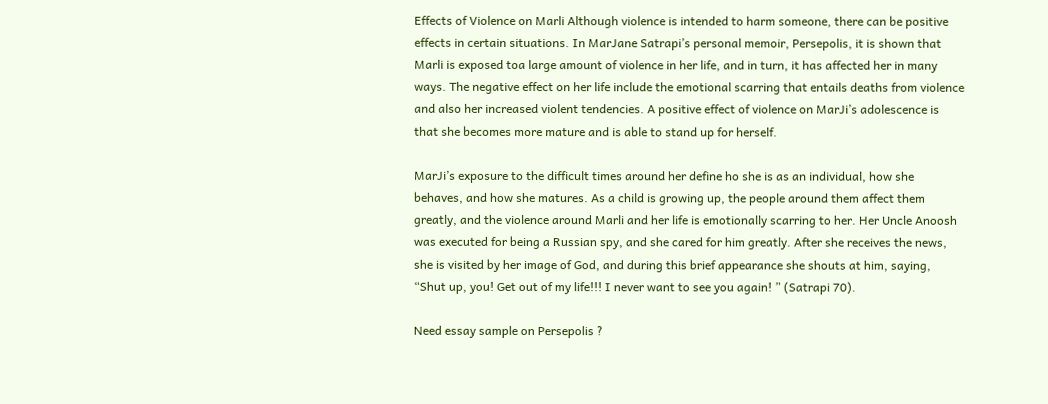Effects of Violence on Marli Although violence is intended to harm someone, there can be positive effects in certain situations. In MarJane Satrapi’s personal memoir, Persepolis, it is shown that Marli is exposed toa large amount of violence in her life, and in turn, it has affected her in many ways. The negative effect on her life include the emotional scarring that entails deaths from violence and also her increased violent tendencies. A positive effect of violence on MarJi’s adolescence is that she becomes more mature and is able to stand up for herself.

MarJi’s exposure to the difficult times around her define ho she is as an individual, how she behaves, and how she matures. As a child is growing up, the people around them affect them greatly, and the violence around Marli and her life is emotionally scarring to her. Her Uncle Anoosh was executed for being a Russian spy, and she cared for him greatly. After she receives the news, she is visited by her image of God, and during this brief appearance she shouts at him, saying, “Shut up, you! Get out of my life!!! I never want to see you again! ” (Satrapi 70).

Need essay sample on Persepolis ?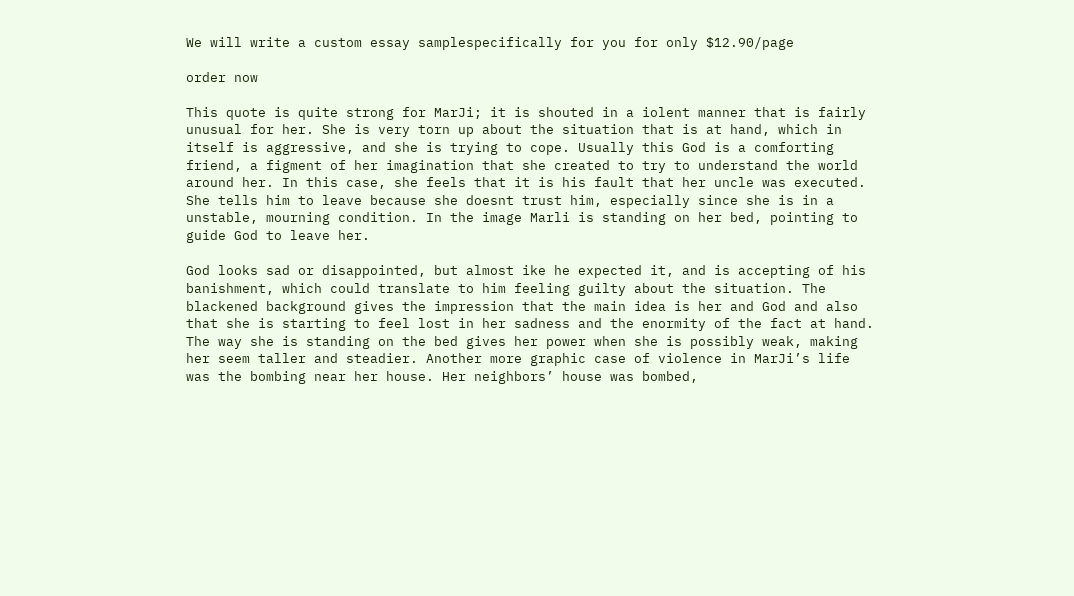We will write a custom essay samplespecifically for you for only $12.90/page

order now

This quote is quite strong for MarJi; it is shouted in a iolent manner that is fairly unusual for her. She is very torn up about the situation that is at hand, which in itself is aggressive, and she is trying to cope. Usually this God is a comforting friend, a figment of her imagination that she created to try to understand the world around her. In this case, she feels that it is his fault that her uncle was executed. She tells him to leave because she doesnt trust him, especially since she is in a unstable, mourning condition. In the image Marli is standing on her bed, pointing to guide God to leave her.

God looks sad or disappointed, but almost ike he expected it, and is accepting of his banishment, which could translate to him feeling guilty about the situation. The blackened background gives the impression that the main idea is her and God and also that she is starting to feel lost in her sadness and the enormity of the fact at hand. The way she is standing on the bed gives her power when she is possibly weak, making her seem taller and steadier. Another more graphic case of violence in MarJi’s life was the bombing near her house. Her neighbors’ house was bombed,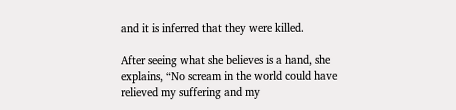and it is inferred that they were killed.

After seeing what she believes is a hand, she explains, “No scream in the world could have relieved my suffering and my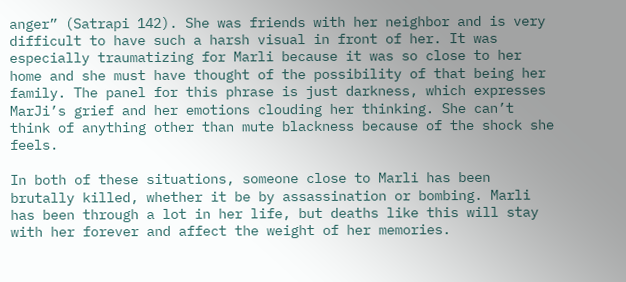anger” (Satrapi 142). She was friends with her neighbor and is very difficult to have such a harsh visual in front of her. It was especially traumatizing for Marli because it was so close to her home and she must have thought of the possibility of that being her family. The panel for this phrase is just darkness, which expresses MarJi’s grief and her emotions clouding her thinking. She can’t think of anything other than mute blackness because of the shock she feels.

In both of these situations, someone close to Marli has been brutally killed, whether it be by assassination or bombing. Marli has been through a lot in her life, but deaths like this will stay with her forever and affect the weight of her memories.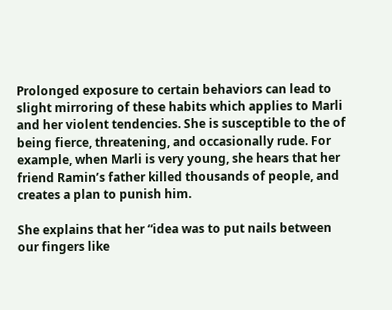Prolonged exposure to certain behaviors can lead to slight mirroring of these habits which applies to Marli and her violent tendencies. She is susceptible to the of being fierce, threatening, and occasionally rude. For example, when Marli is very young, she hears that her friend Ramin’s father killed thousands of people, and creates a plan to punish him.

She explains that her “idea was to put nails between our fingers like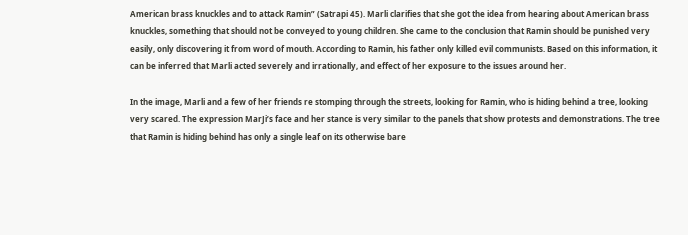American brass knuckles and to attack Ramin” (Satrapi 45). Marli clarifies that she got the idea from hearing about American brass knuckles, something that should not be conveyed to young children. She came to the conclusion that Ramin should be punished very easily, only discovering it from word of mouth. According to Ramin, his father only killed evil communists. Based on this information, it can be inferred that Marli acted severely and irrationally, and effect of her exposure to the issues around her.

In the image, Marli and a few of her friends re stomping through the streets, looking for Ramin, who is hiding behind a tree, looking very scared. The expression MarJi’s face and her stance is very similar to the panels that show protests and demonstrations. The tree that Ramin is hiding behind has only a single leaf on its otherwise bare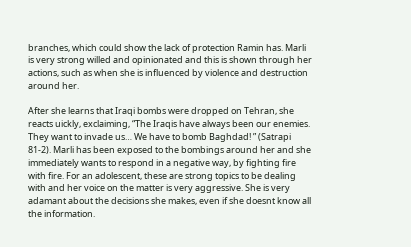branches, which could show the lack of protection Ramin has. Marli is very strong willed and opinionated and this is shown through her actions, such as when she is influenced by violence and destruction around her.

After she learns that Iraqi bombs were dropped on Tehran, she reacts uickly, exclaiming, “The Iraqis have always been our enemies. They want to invade us… We have to bomb Baghdad! ” (Satrapi 81-2). Marli has been exposed to the bombings around her and she immediately wants to respond in a negative way, by fighting fire with fire. For an adolescent, these are strong topics to be dealing with and her voice on the matter is very aggressive. She is very adamant about the decisions she makes, even if she doesnt know all the information.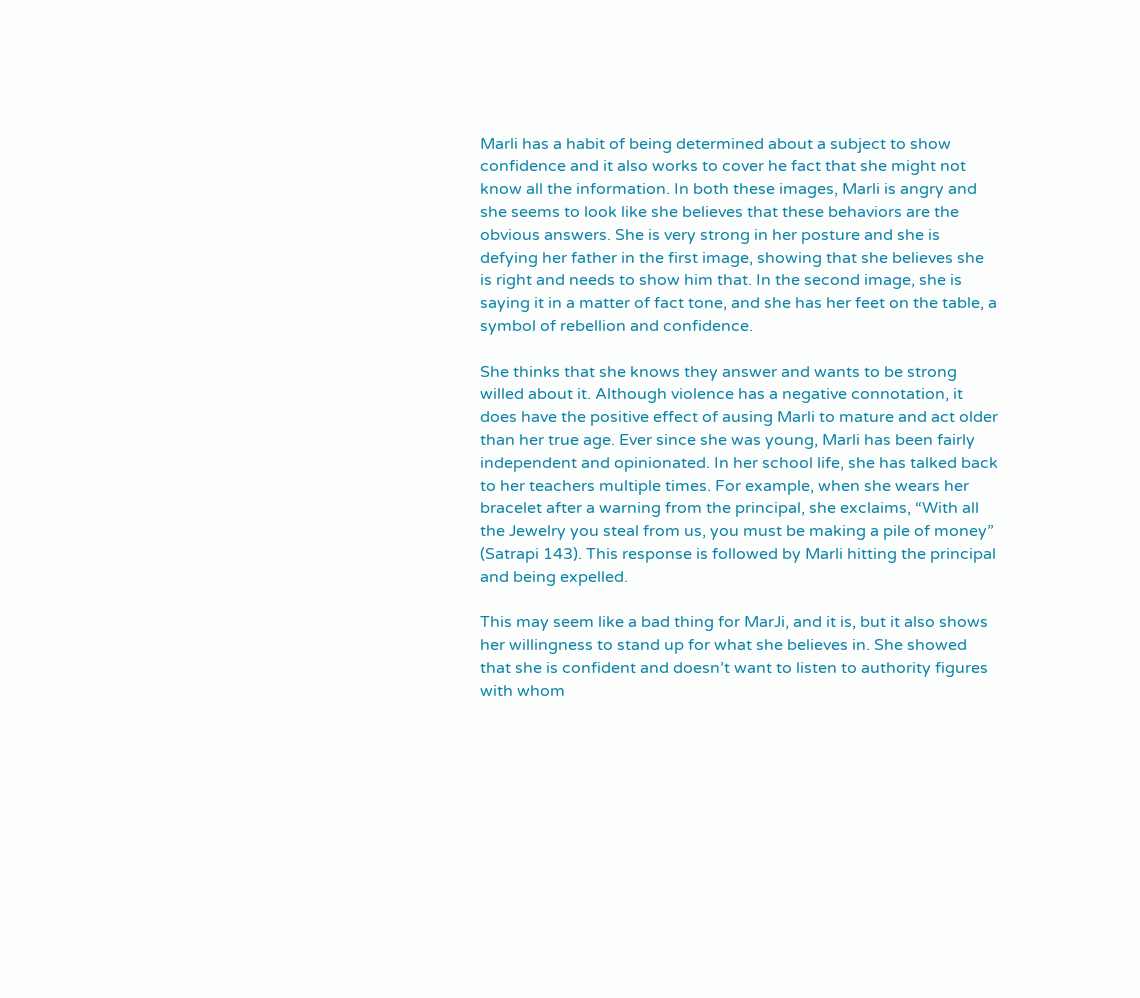Marli has a habit of being determined about a subject to show confidence and it also works to cover he fact that she might not know all the information. In both these images, Marli is angry and she seems to look like she believes that these behaviors are the obvious answers. She is very strong in her posture and she is defying her father in the first image, showing that she believes she is right and needs to show him that. In the second image, she is saying it in a matter of fact tone, and she has her feet on the table, a symbol of rebellion and confidence.

She thinks that she knows they answer and wants to be strong willed about it. Although violence has a negative connotation, it does have the positive effect of ausing Marli to mature and act older than her true age. Ever since she was young, Marli has been fairly independent and opinionated. In her school life, she has talked back to her teachers multiple times. For example, when she wears her bracelet after a warning from the principal, she exclaims, “With all the Jewelry you steal from us, you must be making a pile of money” (Satrapi 143). This response is followed by Marli hitting the principal and being expelled.

This may seem like a bad thing for MarJi, and it is, but it also shows her willingness to stand up for what she believes in. She showed that she is confident and doesn’t want to listen to authority figures with whom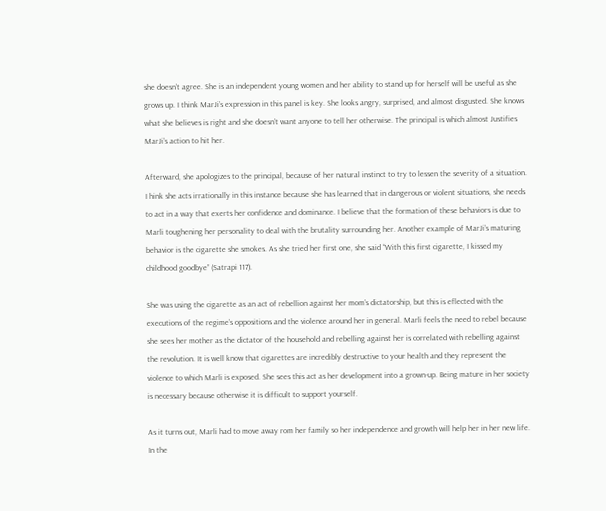she doesn’t agree. She is an independent young women and her ability to stand up for herself will be useful as she grows up. I think MarJi’s expression in this panel is key. She looks angry, surprised, and almost disgusted. She knows what she believes is right and she doesn’t want anyone to tell her otherwise. The principal is which almost Justifies MarJi’s action to hit her.

Afterward, she apologizes to the principal, because of her natural instinct to try to lessen the severity of a situation. I hink she acts irrationally in this instance because she has learned that in dangerous or violent situations, she needs to act in a way that exerts her confidence and dominance. I believe that the formation of these behaviors is due to Marli toughening her personality to deal with the brutality surrounding her. Another example of MarJi’s maturing behavior is the cigarette she smokes. As she tried her first one, she said “With this first cigarette, I kissed my childhood goodbye” (Satrapi 117).

She was using the cigarette as an act of rebellion against her mom’s dictatorship, but this is eflected with the executions of the regime’s oppositions and the violence around her in general. Marli feels the need to rebel because she sees her mother as the dictator of the household and rebelling against her is correlated with rebelling against the revolution. It is well know that cigarettes are incredibly destructive to your health and they represent the violence to which Marli is exposed. She sees this act as her development into a grown-up. Being mature in her society is necessary because otherwise it is difficult to support yourself.

As it turns out, Marli had to move away rom her family so her independence and growth will help her in her new life. In the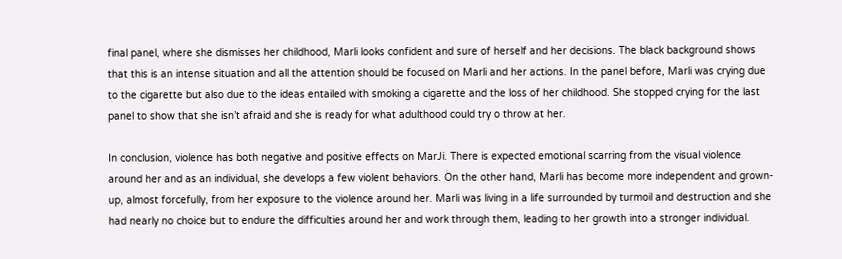final panel, where she dismisses her childhood, Marli looks confident and sure of herself and her decisions. The black background shows that this is an intense situation and all the attention should be focused on Marli and her actions. In the panel before, Marli was crying due to the cigarette but also due to the ideas entailed with smoking a cigarette and the loss of her childhood. She stopped crying for the last panel to show that she isn’t afraid and she is ready for what adulthood could try o throw at her.

In conclusion, violence has both negative and positive effects on MarJi. There is expected emotional scarring from the visual violence around her and as an individual, she develops a few violent behaviors. On the other hand, Marli has become more independent and grown-up, almost forcefully, from her exposure to the violence around her. Marli was living in a life surrounded by turmoil and destruction and she had nearly no choice but to endure the difficulties around her and work through them, leading to her growth into a stronger individual.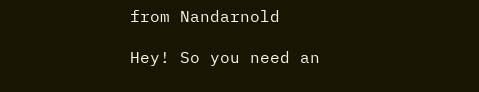from Nandarnold

Hey! So you need an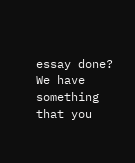essay done? We have something that you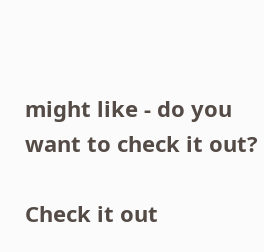might like - do you want to check it out?

Check it out